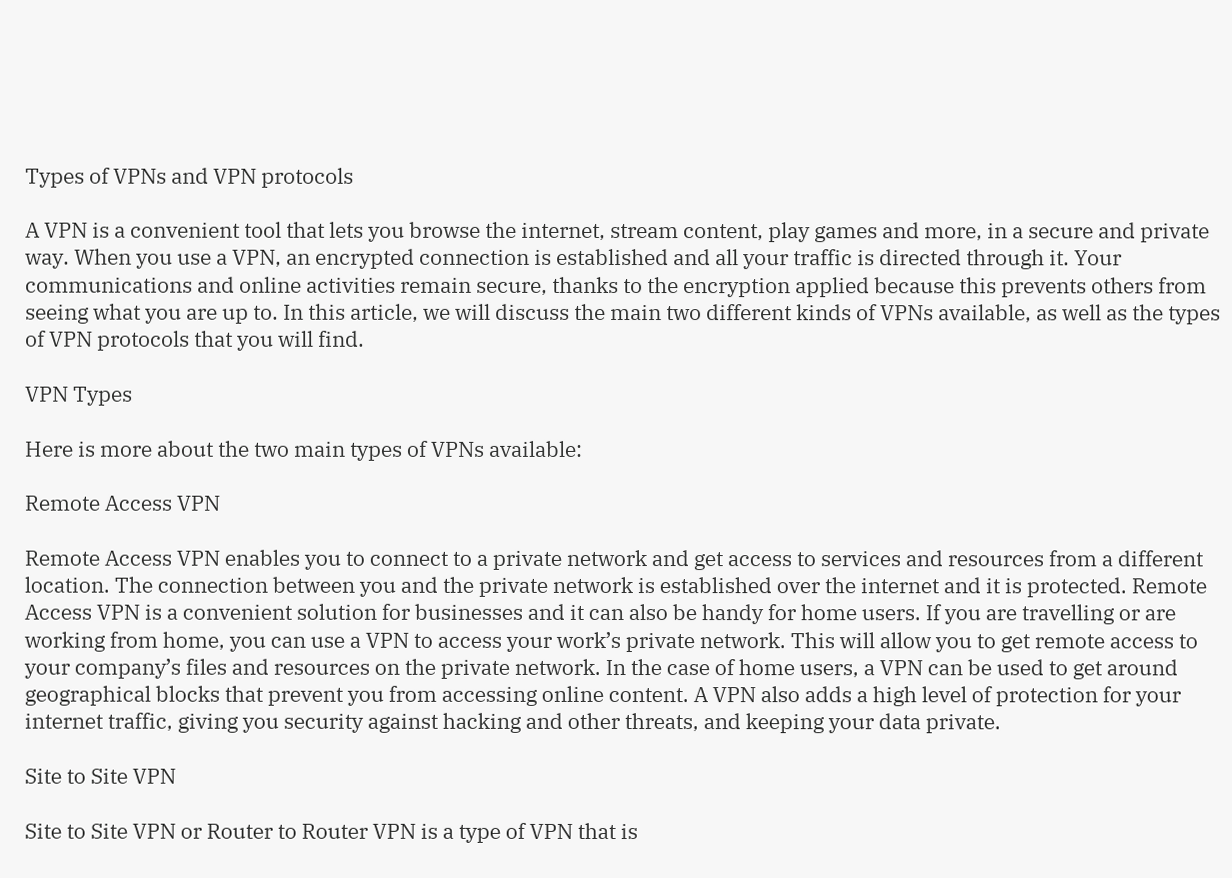Types of VPNs and VPN protocols

A VPN is a convenient tool that lets you browse the internet, stream content, play games and more, in a secure and private way. When you use a VPN, an encrypted connection is established and all your traffic is directed through it. Your communications and online activities remain secure, thanks to the encryption applied because this prevents others from seeing what you are up to. In this article, we will discuss the main two different kinds of VPNs available, as well as the types of VPN protocols that you will find.

VPN Types

Here is more about the two main types of VPNs available:

Remote Access VPN

Remote Access VPN enables you to connect to a private network and get access to services and resources from a different location. The connection between you and the private network is established over the internet and it is protected. Remote Access VPN is a convenient solution for businesses and it can also be handy for home users. If you are travelling or are working from home, you can use a VPN to access your work’s private network. This will allow you to get remote access to your company’s files and resources on the private network. In the case of home users, a VPN can be used to get around geographical blocks that prevent you from accessing online content. A VPN also adds a high level of protection for your internet traffic, giving you security against hacking and other threats, and keeping your data private.

Site to Site VPN

Site to Site VPN or Router to Router VPN is a type of VPN that is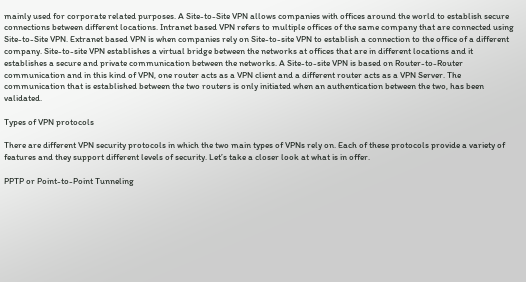mainly used for corporate related purposes. A Site-to-Site VPN allows companies with offices around the world to establish secure connections between different locations. Intranet based VPN refers to multiple offices of the same company that are connected using Site-to-Site VPN. Extranet based VPN is when companies rely on Site-to-site VPN to establish a connection to the office of a different company. Site-to-site VPN establishes a virtual bridge between the networks at offices that are in different locations and it establishes a secure and private communication between the networks. A Site-to-site VPN is based on Router-to-Router communication and in this kind of VPN, one router acts as a VPN client and a different router acts as a VPN Server. The communication that is established between the two routers is only initiated when an authentication between the two, has been validated.

Types of VPN protocols

There are different VPN security protocols in which the two main types of VPNs rely on. Each of these protocols provide a variety of features and they support different levels of security. Let’s take a closer look at what is in offer.

PPTP or Point-to-Point Tunneling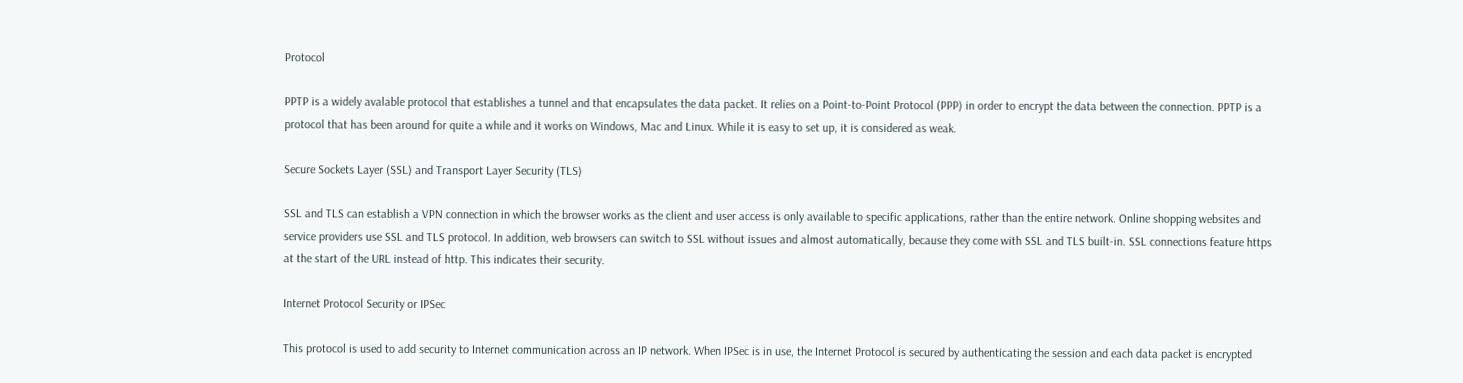Protocol

PPTP is a widely avalable protocol that establishes a tunnel and that encapsulates the data packet. It relies on a Point-to-Point Protocol (PPP) in order to encrypt the data between the connection. PPTP is a protocol that has been around for quite a while and it works on Windows, Mac and Linux. While it is easy to set up, it is considered as weak.

Secure Sockets Layer (SSL) and Transport Layer Security (TLS)

SSL and TLS can establish a VPN connection in which the browser works as the client and user access is only available to specific applications, rather than the entire network. Online shopping websites and service providers use SSL and TLS protocol. In addition, web browsers can switch to SSL without issues and almost automatically, because they come with SSL and TLS built-in. SSL connections feature https at the start of the URL instead of http. This indicates their security.

Internet Protocol Security or IPSec

This protocol is used to add security to Internet communication across an IP network. When IPSec is in use, the Internet Protocol is secured by authenticating the session and each data packet is encrypted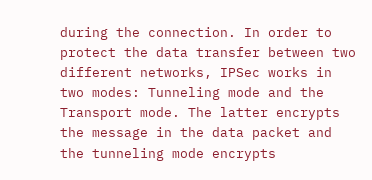during the connection. In order to protect the data transfer between two different networks, IPSec works in two modes: Tunneling mode and the Transport mode. The latter encrypts the message in the data packet and the tunneling mode encrypts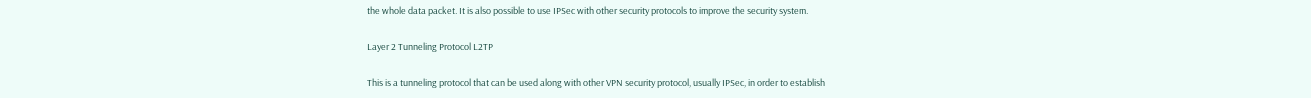the whole data packet. It is also possible to use IPSec with other security protocols to improve the security system.

Layer 2 Tunneling Protocol L2TP

This is a tunneling protocol that can be used along with other VPN security protocol, usually IPSec, in order to establish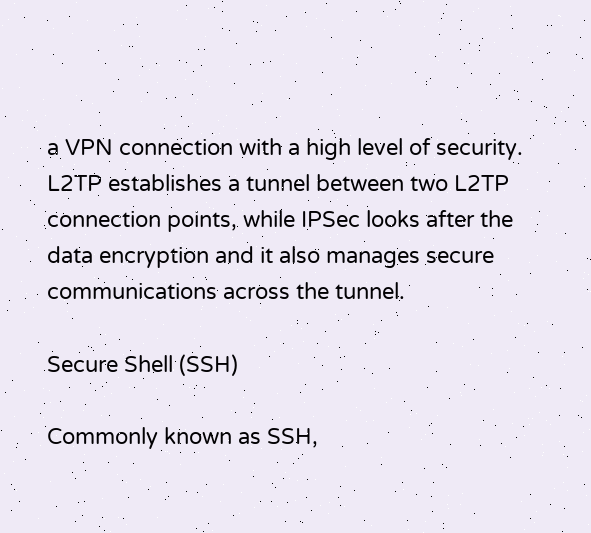a VPN connection with a high level of security. L2TP establishes a tunnel between two L2TP connection points, while IPSec looks after the data encryption and it also manages secure communications across the tunnel.

Secure Shell (SSH)

Commonly known as SSH,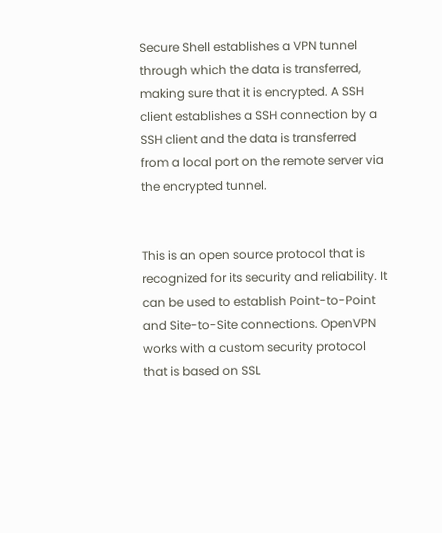Secure Shell establishes a VPN tunnel through which the data is transferred, making sure that it is encrypted. A SSH client establishes a SSH connection by a SSH client and the data is transferred from a local port on the remote server via the encrypted tunnel.


This is an open source protocol that is recognized for its security and reliability. It can be used to establish Point-to-Point and Site-to-Site connections. OpenVPN works with a custom security protocol that is based on SSL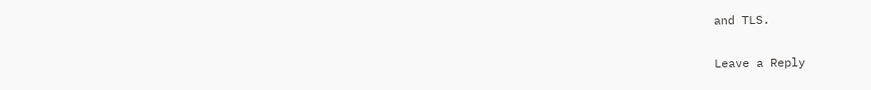and TLS.

Leave a Reply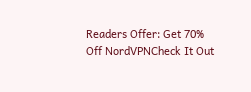Readers Offer: Get 70% Off NordVPNCheck It Out